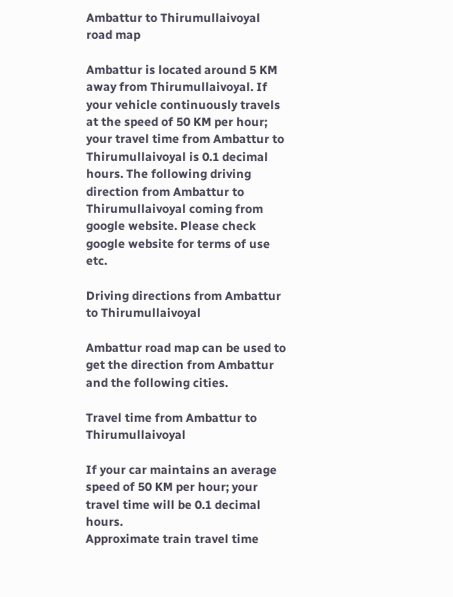Ambattur to Thirumullaivoyal road map

Ambattur is located around 5 KM away from Thirumullaivoyal. If your vehicle continuously travels at the speed of 50 KM per hour; your travel time from Ambattur to Thirumullaivoyal is 0.1 decimal hours. The following driving direction from Ambattur to Thirumullaivoyal coming from google website. Please check google website for terms of use etc.

Driving directions from Ambattur to Thirumullaivoyal

Ambattur road map can be used to get the direction from Ambattur and the following cities.

Travel time from Ambattur to Thirumullaivoyal

If your car maintains an average speed of 50 KM per hour; your travel time will be 0.1 decimal hours.
Approximate train travel time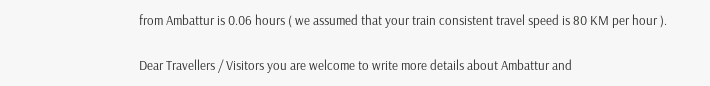from Ambattur is 0.06 hours ( we assumed that your train consistent travel speed is 80 KM per hour ).

Dear Travellers / Visitors you are welcome to write more details about Ambattur and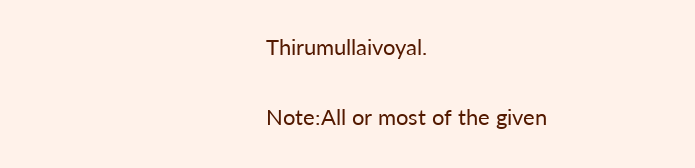Thirumullaivoyal.

Note:All or most of the given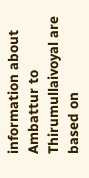information about Ambattur to Thirumullaivoyal are based on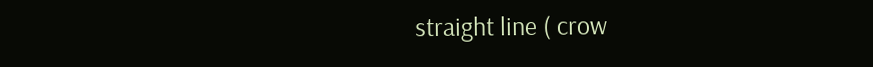straight line ( crow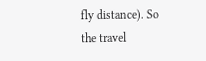fly distance). So the travel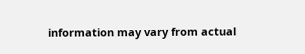information may vary from actual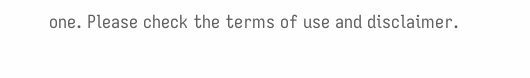one. Please check the terms of use and disclaimer.